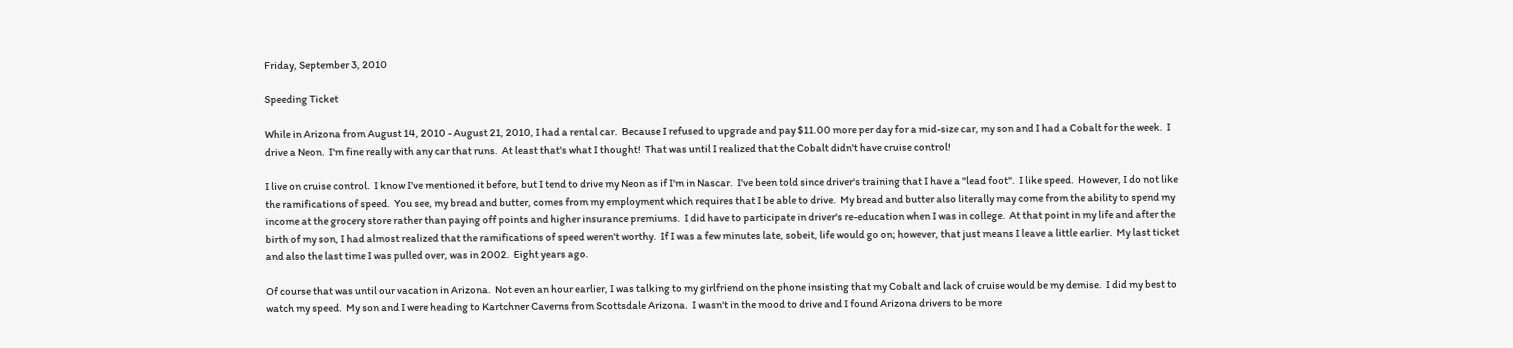Friday, September 3, 2010

Speeding Ticket

While in Arizona from August 14, 2010 - August 21, 2010, I had a rental car.  Because I refused to upgrade and pay $11.00 more per day for a mid-size car, my son and I had a Cobalt for the week.  I drive a Neon.  I'm fine really with any car that runs.  At least that's what I thought!  That was until I realized that the Cobalt didn't have cruise control!

I live on cruise control.  I know I've mentioned it before, but I tend to drive my Neon as if I'm in Nascar.  I've been told since driver's training that I have a "lead foot".  I like speed.  However, I do not like the ramifications of speed.  You see, my bread and butter, comes from my employment which requires that I be able to drive.  My bread and butter also literally may come from the ability to spend my income at the grocery store rather than paying off points and higher insurance premiums.  I did have to participate in driver's re-education when I was in college.  At that point in my life and after the birth of my son, I had almost realized that the ramifications of speed weren't worthy.  If I was a few minutes late, sobeit, life would go on; however, that just means I leave a little earlier.  My last ticket and also the last time I was pulled over, was in 2002.  Eight years ago.

Of course that was until our vacation in Arizona.  Not even an hour earlier, I was talking to my girlfriend on the phone insisting that my Cobalt and lack of cruise would be my demise.  I did my best to watch my speed.  My son and I were heading to Kartchner Caverns from Scottsdale Arizona.  I wasn't in the mood to drive and I found Arizona drivers to be more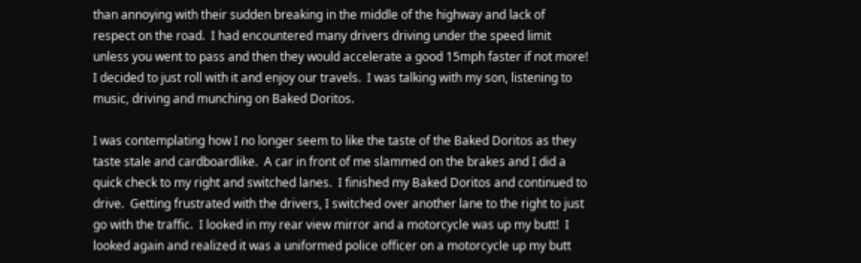than annoying with their sudden breaking in the middle of the highway and lack of respect on the road.  I had encountered many drivers driving under the speed limit unless you went to pass and then they would accelerate a good 15mph faster if not more!  I decided to just roll with it and enjoy our travels.  I was talking with my son, listening to music, driving and munching on Baked Doritos.

I was contemplating how I no longer seem to like the taste of the Baked Doritos as they taste stale and cardboardlike.  A car in front of me slammed on the brakes and I did a quick check to my right and switched lanes.  I finished my Baked Doritos and continued to drive.  Getting frustrated with the drivers, I switched over another lane to the right to just go with the traffic.  I looked in my rear view mirror and a motorcycle was up my butt!  I looked again and realized it was a uniformed police officer on a motorcycle up my butt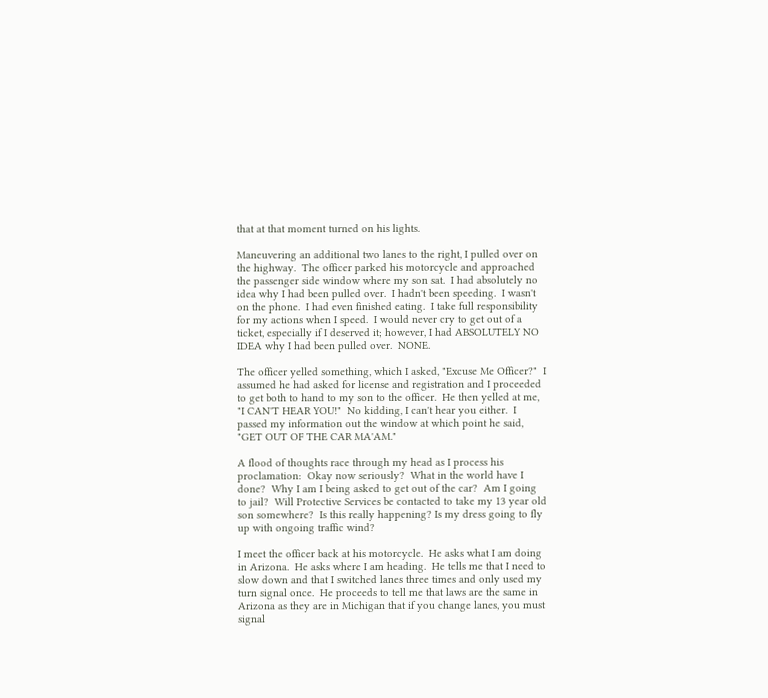that at that moment turned on his lights.

Maneuvering an additional two lanes to the right, I pulled over on the highway.  The officer parked his motorcycle and approached the passenger side window where my son sat.  I had absolutely no idea why I had been pulled over.  I hadn't been speeding.  I wasn't on the phone.  I had even finished eating.  I take full responsibility for my actions when I speed.  I would never cry to get out of a ticket, especially if I deserved it; however, I had ABSOLUTELY NO IDEA why I had been pulled over.  NONE.

The officer yelled something, which I asked, "Excuse Me Officer?"  I assumed he had asked for license and registration and I proceeded to get both to hand to my son to the officer.  He then yelled at me, "I CAN'T HEAR YOU!"  No kidding, I can't hear you either.  I passed my information out the window at which point he said, "GET OUT OF THE CAR MA'AM."

A flood of thoughts race through my head as I process his proclamation:  Okay now seriously?  What in the world have I done?  Why I am I being asked to get out of the car?  Am I going to jail?  Will Protective Services be contacted to take my 13 year old son somewhere?  Is this really happening? Is my dress going to fly up with ongoing traffic wind?

I meet the officer back at his motorcycle.  He asks what I am doing in Arizona.  He asks where I am heading.  He tells me that I need to slow down and that I switched lanes three times and only used my turn signal once.  He proceeds to tell me that laws are the same in Arizona as they are in Michigan that if you change lanes, you must signal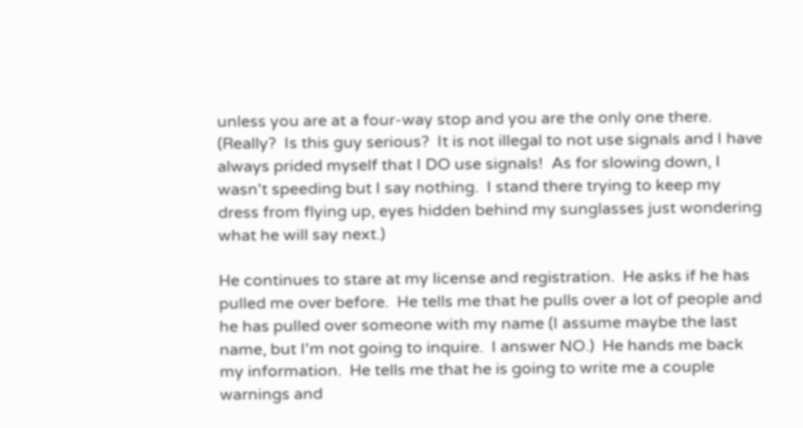unless you are at a four-way stop and you are the only one there.  (Really?  Is this guy serious?  It is not illegal to not use signals and I have always prided myself that I DO use signals!  As for slowing down, I wasn't speeding but I say nothing.  I stand there trying to keep my dress from flying up, eyes hidden behind my sunglasses just wondering what he will say next.)

He continues to stare at my license and registration.  He asks if he has pulled me over before.  He tells me that he pulls over a lot of people and he has pulled over someone with my name (I assume maybe the last name, but I'm not going to inquire.  I answer NO.)  He hands me back my information.  He tells me that he is going to write me a couple warnings and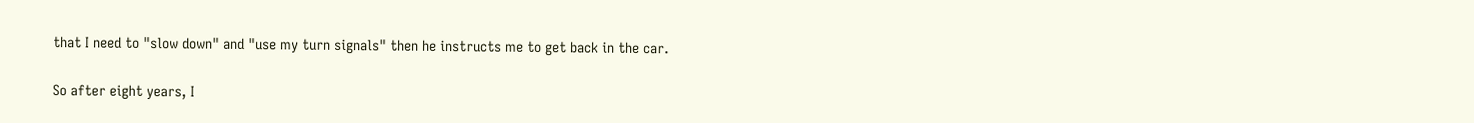that I need to "slow down" and "use my turn signals" then he instructs me to get back in the car.

So after eight years, I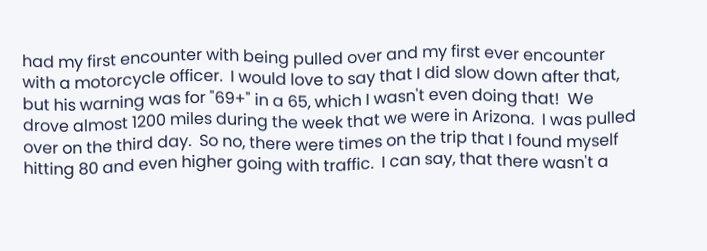had my first encounter with being pulled over and my first ever encounter with a motorcycle officer.  I would love to say that I did slow down after that, but his warning was for "69+" in a 65, which I wasn't even doing that!  We drove almost 1200 miles during the week that we were in Arizona.  I was pulled over on the third day.  So no, there were times on the trip that I found myself hitting 80 and even higher going with traffic.  I can say, that there wasn't a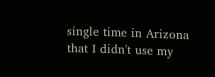single time in Arizona that I didn't use my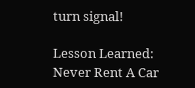turn signal!

Lesson Learned:  Never Rent A Car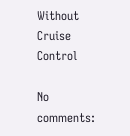Without Cruise Control

No comments: